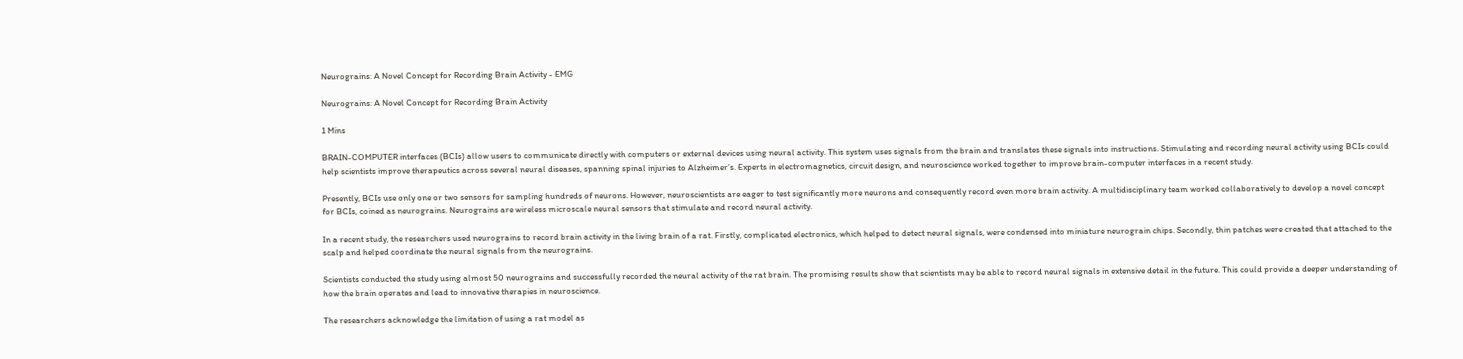Neurograins: A Novel Concept for Recording Brain Activity - EMG

Neurograins: A Novel Concept for Recording Brain Activity

1 Mins

BRAIN-COMPUTER interfaces (BCIs) allow users to communicate directly with computers or external devices using neural activity. This system uses signals from the brain and translates these signals into instructions. Stimulating and recording neural activity using BCIs could help scientists improve therapeutics across several neural diseases, spanning spinal injuries to Alzheimer’s. Experts in electromagnetics, circuit design, and neuroscience worked together to improve brain-computer interfaces in a recent study.

Presently, BCIs use only one or two sensors for sampling hundreds of neurons. However, neuroscientists are eager to test significantly more neurons and consequently record even more brain activity. A multidisciplinary team worked collaboratively to develop a novel concept for BCIs, coined as neurograins. Neurograins are wireless microscale neural sensors that stimulate and record neural activity.

In a recent study, the researchers used neurograins to record brain activity in the living brain of a rat. Firstly, complicated electronics, which helped to detect neural signals, were condensed into miniature neurograin chips. Secondly, thin patches were created that attached to the scalp and helped coordinate the neural signals from the neurograins.

Scientists conducted the study using almost 50 neurograins and successfully recorded the neural activity of the rat brain. The promising results show that scientists may be able to record neural signals in extensive detail in the future. This could provide a deeper understanding of how the brain operates and lead to innovative therapies in neuroscience.

The researchers acknowledge the limitation of using a rat model as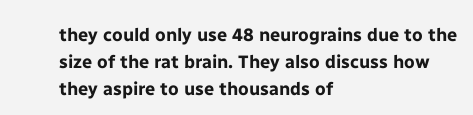they could only use 48 neurograins due to the size of the rat brain. They also discuss how they aspire to use thousands of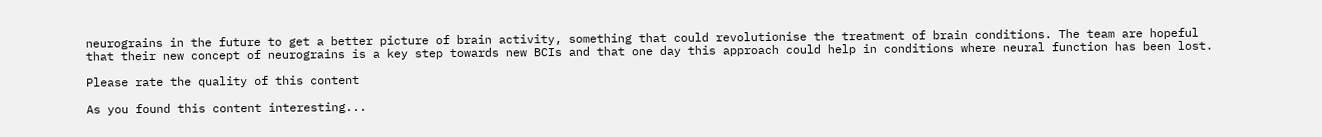neurograins in the future to get a better picture of brain activity, something that could revolutionise the treatment of brain conditions. The team are hopeful that their new concept of neurograins is a key step towards new BCIs and that one day this approach could help in conditions where neural function has been lost.

Please rate the quality of this content

As you found this content interesting...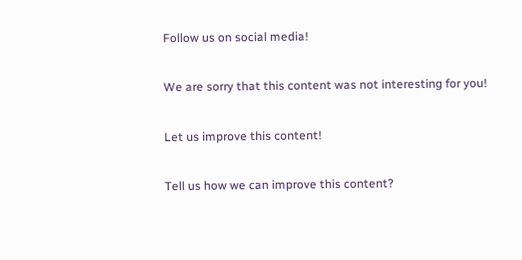Follow us on social media!

We are sorry that this content was not interesting for you!

Let us improve this content!

Tell us how we can improve this content?